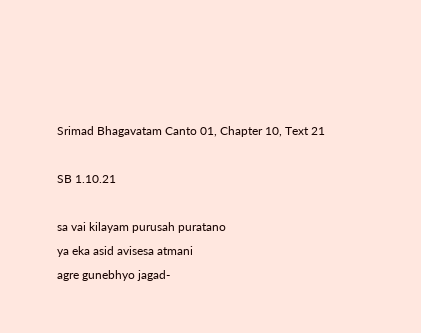Srimad Bhagavatam Canto 01, Chapter 10, Text 21

SB 1.10.21

sa vai kilayam purusah puratano
ya eka asid avisesa atmani
agre gunebhyo jagad-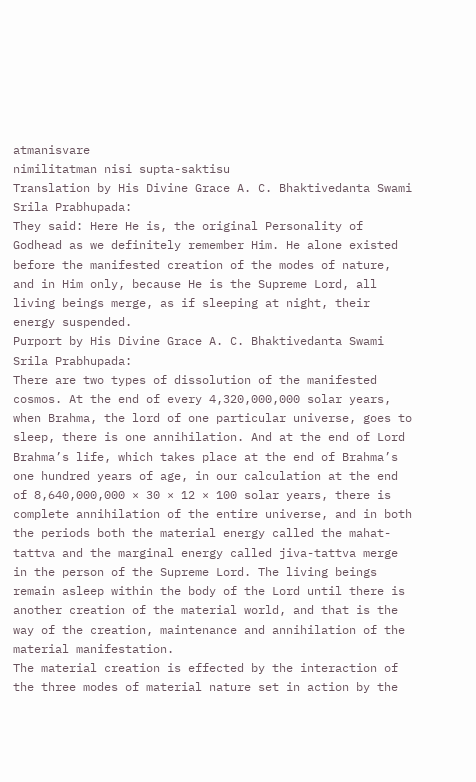atmanisvare
nimilitatman nisi supta-saktisu
Translation by His Divine Grace A. C. Bhaktivedanta Swami Srila Prabhupada:
They said: Here He is, the original Personality of Godhead as we definitely remember Him. He alone existed before the manifested creation of the modes of nature, and in Him only, because He is the Supreme Lord, all living beings merge, as if sleeping at night, their energy suspended.
Purport by His Divine Grace A. C. Bhaktivedanta Swami Srila Prabhupada:
There are two types of dissolution of the manifested cosmos. At the end of every 4,320,000,000 solar years, when Brahma, the lord of one particular universe, goes to sleep, there is one annihilation. And at the end of Lord Brahma’s life, which takes place at the end of Brahma’s one hundred years of age, in our calculation at the end of 8,640,000,000 × 30 × 12 × 100 solar years, there is complete annihilation of the entire universe, and in both the periods both the material energy called the mahat-tattva and the marginal energy called jiva-tattva merge in the person of the Supreme Lord. The living beings remain asleep within the body of the Lord until there is another creation of the material world, and that is the way of the creation, maintenance and annihilation of the material manifestation.
The material creation is effected by the interaction of the three modes of material nature set in action by the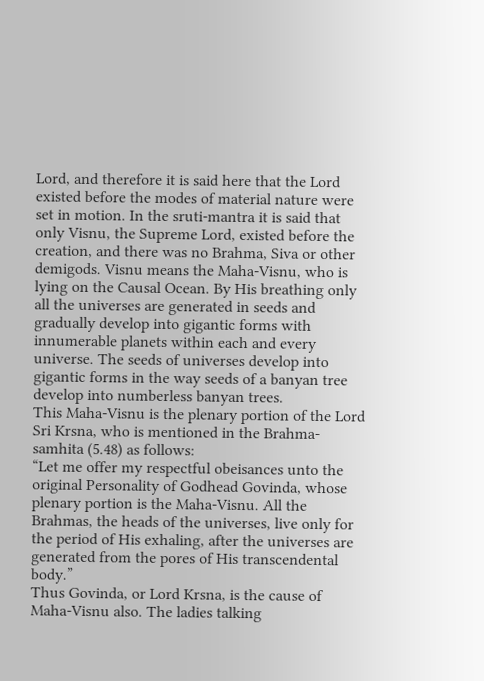Lord, and therefore it is said here that the Lord existed before the modes of material nature were set in motion. In the sruti-mantra it is said that only Visnu, the Supreme Lord, existed before the creation, and there was no Brahma, Siva or other demigods. Visnu means the Maha-Visnu, who is lying on the Causal Ocean. By His breathing only all the universes are generated in seeds and gradually develop into gigantic forms with innumerable planets within each and every universe. The seeds of universes develop into gigantic forms in the way seeds of a banyan tree develop into numberless banyan trees.
This Maha-Visnu is the plenary portion of the Lord Sri Krsna, who is mentioned in the Brahma-samhita (5.48) as follows:
“Let me offer my respectful obeisances unto the original Personality of Godhead Govinda, whose plenary portion is the Maha-Visnu. All the Brahmas, the heads of the universes, live only for the period of His exhaling, after the universes are generated from the pores of His transcendental body.”
Thus Govinda, or Lord Krsna, is the cause of Maha-Visnu also. The ladies talking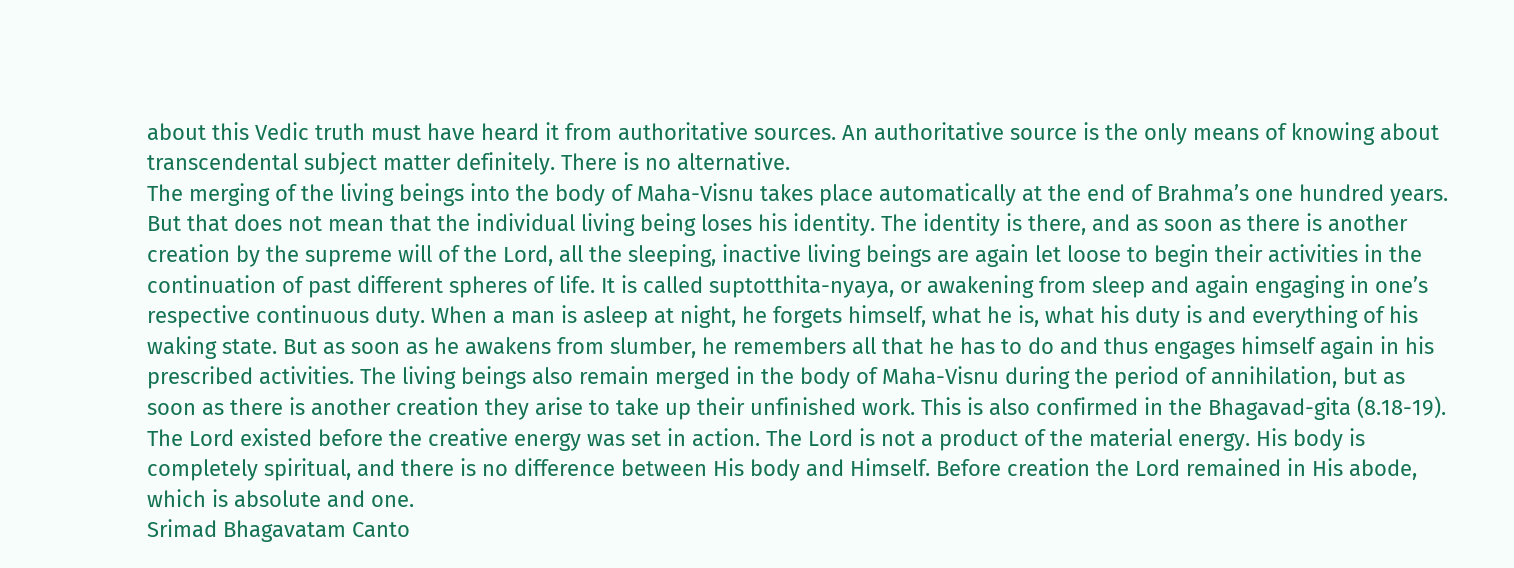about this Vedic truth must have heard it from authoritative sources. An authoritative source is the only means of knowing about transcendental subject matter definitely. There is no alternative.
The merging of the living beings into the body of Maha-Visnu takes place automatically at the end of Brahma’s one hundred years. But that does not mean that the individual living being loses his identity. The identity is there, and as soon as there is another creation by the supreme will of the Lord, all the sleeping, inactive living beings are again let loose to begin their activities in the continuation of past different spheres of life. It is called suptotthita-nyaya, or awakening from sleep and again engaging in one’s respective continuous duty. When a man is asleep at night, he forgets himself, what he is, what his duty is and everything of his waking state. But as soon as he awakens from slumber, he remembers all that he has to do and thus engages himself again in his prescribed activities. The living beings also remain merged in the body of Maha-Visnu during the period of annihilation, but as soon as there is another creation they arise to take up their unfinished work. This is also confirmed in the Bhagavad-gita (8.18-19).
The Lord existed before the creative energy was set in action. The Lord is not a product of the material energy. His body is completely spiritual, and there is no difference between His body and Himself. Before creation the Lord remained in His abode, which is absolute and one.
Srimad Bhagavatam Canto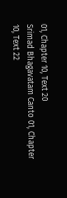01, Chapter 10, Text 20
Srimad Bhagavatam Canto 01, Chapter 10, Text 22